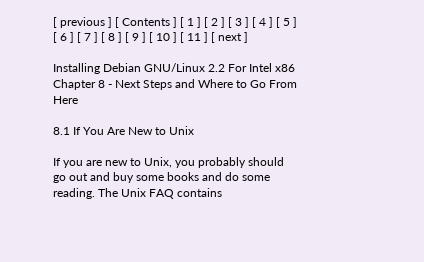[ previous ] [ Contents ] [ 1 ] [ 2 ] [ 3 ] [ 4 ] [ 5 ] [ 6 ] [ 7 ] [ 8 ] [ 9 ] [ 10 ] [ 11 ] [ next ]

Installing Debian GNU/Linux 2.2 For Intel x86
Chapter 8 - Next Steps and Where to Go From Here

8.1 If You Are New to Unix

If you are new to Unix, you probably should go out and buy some books and do some reading. The Unix FAQ contains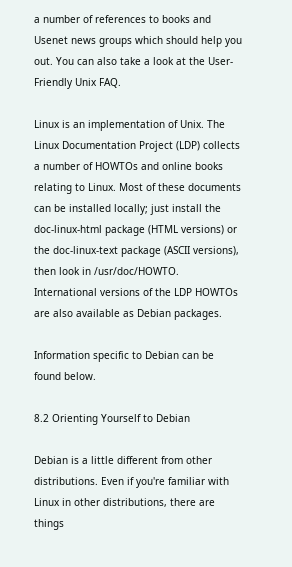a number of references to books and Usenet news groups which should help you out. You can also take a look at the User-Friendly Unix FAQ.

Linux is an implementation of Unix. The Linux Documentation Project (LDP) collects a number of HOWTOs and online books relating to Linux. Most of these documents can be installed locally; just install the doc-linux-html package (HTML versions) or the doc-linux-text package (ASCII versions), then look in /usr/doc/HOWTO. International versions of the LDP HOWTOs are also available as Debian packages.

Information specific to Debian can be found below.

8.2 Orienting Yourself to Debian

Debian is a little different from other distributions. Even if you're familiar with Linux in other distributions, there are things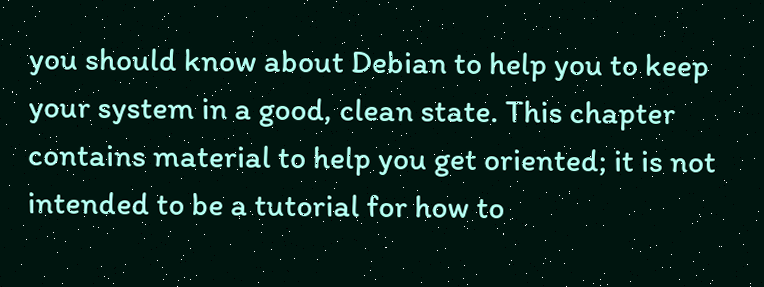you should know about Debian to help you to keep your system in a good, clean state. This chapter contains material to help you get oriented; it is not intended to be a tutorial for how to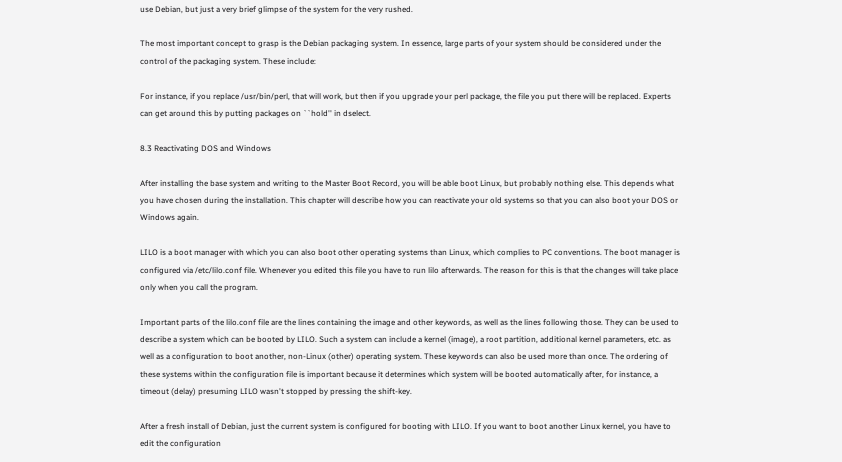use Debian, but just a very brief glimpse of the system for the very rushed.

The most important concept to grasp is the Debian packaging system. In essence, large parts of your system should be considered under the control of the packaging system. These include:

For instance, if you replace /usr/bin/perl, that will work, but then if you upgrade your perl package, the file you put there will be replaced. Experts can get around this by putting packages on ``hold'' in dselect.

8.3 Reactivating DOS and Windows

After installing the base system and writing to the Master Boot Record, you will be able boot Linux, but probably nothing else. This depends what you have chosen during the installation. This chapter will describe how you can reactivate your old systems so that you can also boot your DOS or Windows again.

LILO is a boot manager with which you can also boot other operating systems than Linux, which complies to PC conventions. The boot manager is configured via /etc/lilo.conf file. Whenever you edited this file you have to run lilo afterwards. The reason for this is that the changes will take place only when you call the program.

Important parts of the lilo.conf file are the lines containing the image and other keywords, as well as the lines following those. They can be used to describe a system which can be booted by LILO. Such a system can include a kernel (image), a root partition, additional kernel parameters, etc. as well as a configuration to boot another, non-Linux (other) operating system. These keywords can also be used more than once. The ordering of these systems within the configuration file is important because it determines which system will be booted automatically after, for instance, a timeout (delay) presuming LILO wasn't stopped by pressing the shift-key.

After a fresh install of Debian, just the current system is configured for booting with LILO. If you want to boot another Linux kernel, you have to edit the configuration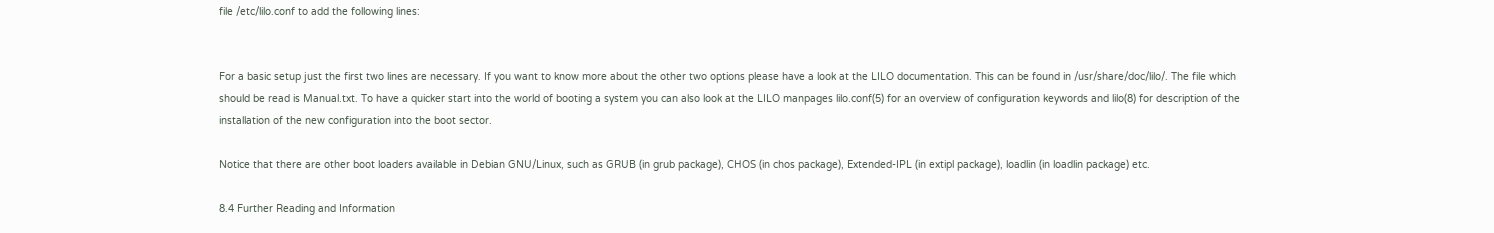file /etc/lilo.conf to add the following lines:


For a basic setup just the first two lines are necessary. If you want to know more about the other two options please have a look at the LILO documentation. This can be found in /usr/share/doc/lilo/. The file which should be read is Manual.txt. To have a quicker start into the world of booting a system you can also look at the LILO manpages lilo.conf(5) for an overview of configuration keywords and lilo(8) for description of the installation of the new configuration into the boot sector.

Notice that there are other boot loaders available in Debian GNU/Linux, such as GRUB (in grub package), CHOS (in chos package), Extended-IPL (in extipl package), loadlin (in loadlin package) etc.

8.4 Further Reading and Information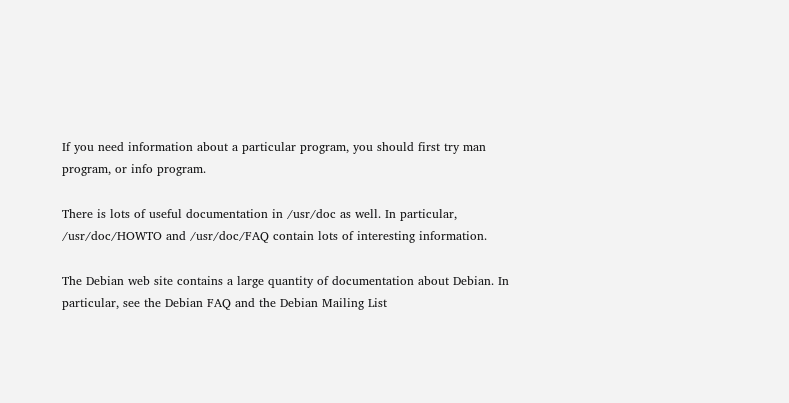If you need information about a particular program, you should first try man program, or info program.

There is lots of useful documentation in /usr/doc as well. In particular, /usr/doc/HOWTO and /usr/doc/FAQ contain lots of interesting information.

The Debian web site contains a large quantity of documentation about Debian. In particular, see the Debian FAQ and the Debian Mailing List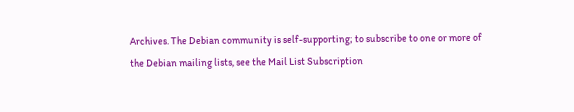Archives. The Debian community is self-supporting; to subscribe to one or more of the Debian mailing lists, see the Mail List Subscription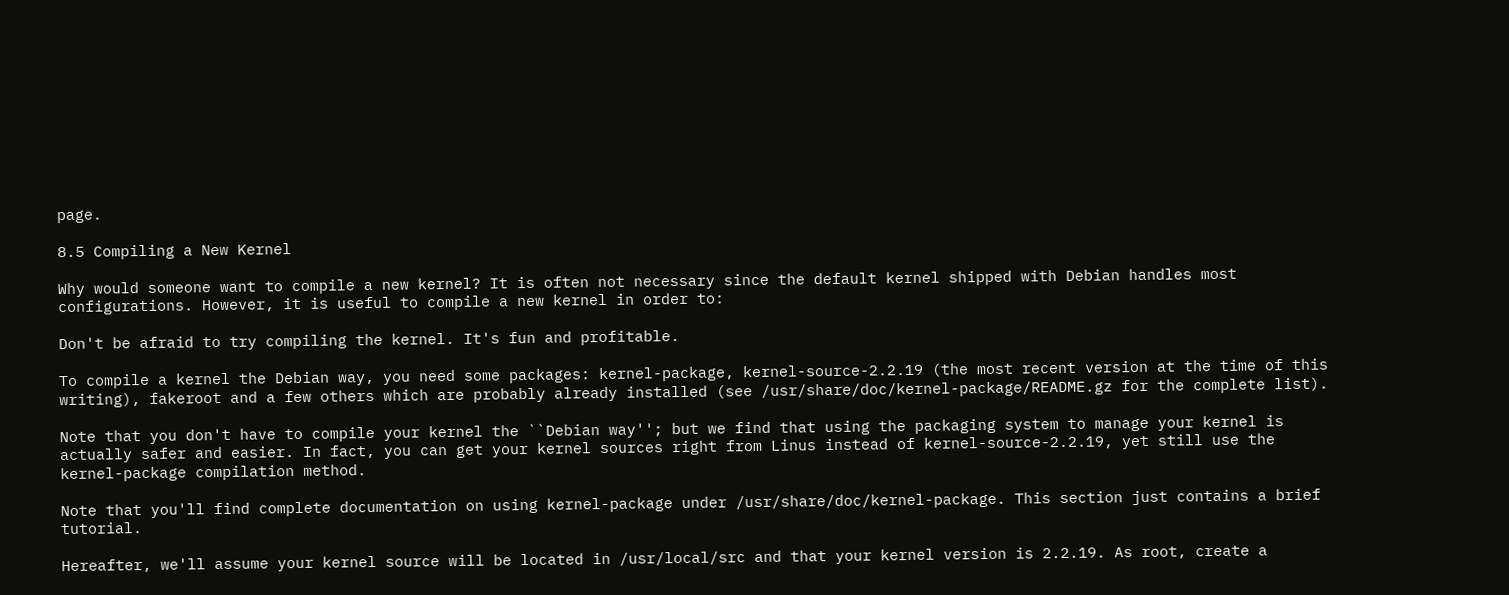page.

8.5 Compiling a New Kernel

Why would someone want to compile a new kernel? It is often not necessary since the default kernel shipped with Debian handles most configurations. However, it is useful to compile a new kernel in order to:

Don't be afraid to try compiling the kernel. It's fun and profitable.

To compile a kernel the Debian way, you need some packages: kernel-package, kernel-source-2.2.19 (the most recent version at the time of this writing), fakeroot and a few others which are probably already installed (see /usr/share/doc/kernel-package/README.gz for the complete list).

Note that you don't have to compile your kernel the ``Debian way''; but we find that using the packaging system to manage your kernel is actually safer and easier. In fact, you can get your kernel sources right from Linus instead of kernel-source-2.2.19, yet still use the kernel-package compilation method.

Note that you'll find complete documentation on using kernel-package under /usr/share/doc/kernel-package. This section just contains a brief tutorial.

Hereafter, we'll assume your kernel source will be located in /usr/local/src and that your kernel version is 2.2.19. As root, create a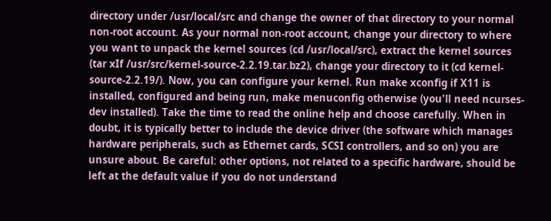directory under /usr/local/src and change the owner of that directory to your normal non-root account. As your normal non-root account, change your directory to where you want to unpack the kernel sources (cd /usr/local/src), extract the kernel sources (tar xIf /usr/src/kernel-source-2.2.19.tar.bz2), change your directory to it (cd kernel-source-2.2.19/). Now, you can configure your kernel. Run make xconfig if X11 is installed, configured and being run, make menuconfig otherwise (you'll need ncurses-dev installed). Take the time to read the online help and choose carefully. When in doubt, it is typically better to include the device driver (the software which manages hardware peripherals, such as Ethernet cards, SCSI controllers, and so on) you are unsure about. Be careful: other options, not related to a specific hardware, should be left at the default value if you do not understand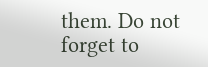them. Do not forget to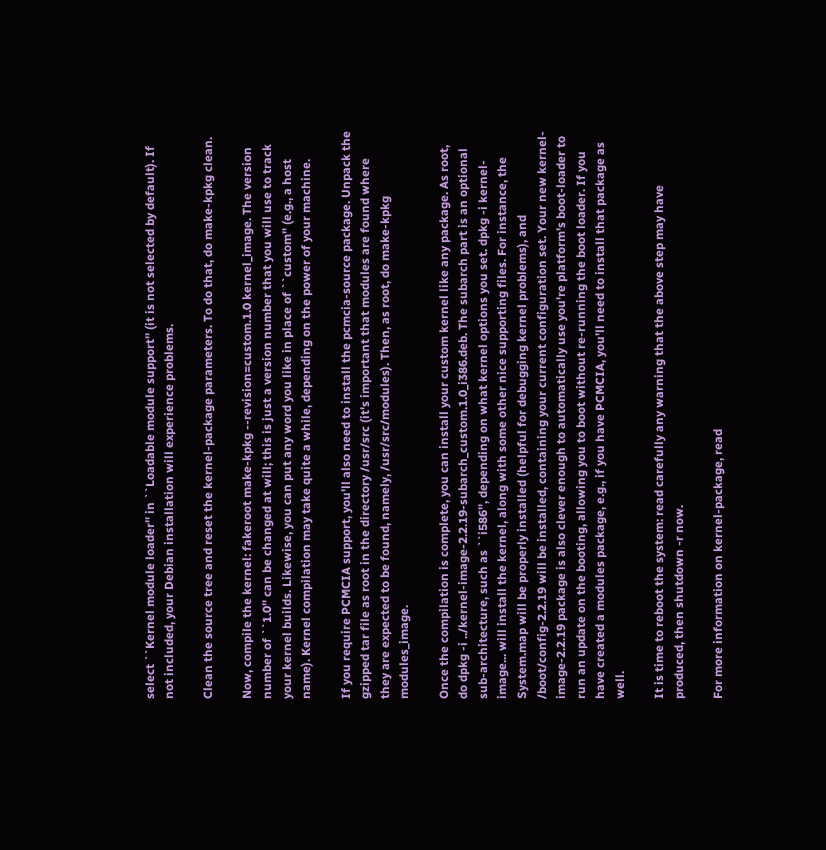select ``Kernel module loader'' in ``Loadable module support'' (it is not selected by default). If not included, your Debian installation will experience problems.

Clean the source tree and reset the kernel-package parameters. To do that, do make-kpkg clean.

Now, compile the kernel: fakeroot make-kpkg --revision=custom.1.0 kernel_image. The version number of ``1.0'' can be changed at will; this is just a version number that you will use to track your kernel builds. Likewise, you can put any word you like in place of ``custom'' (e.g., a host name). Kernel compilation may take quite a while, depending on the power of your machine.

If you require PCMCIA support, you'll also need to install the pcmcia-source package. Unpack the gzipped tar file as root in the directory /usr/src (it's important that modules are found where they are expected to be found, namely, /usr/src/modules). Then, as root, do make-kpkg modules_image.

Once the compilation is complete, you can install your custom kernel like any package. As root, do dpkg -i ../kernel-image-2.2.19-subarch_custom.1.0_i386.deb. The subarch part is an optional sub-architecture, such as ``i586'', depending on what kernel options you set. dpkg -i kernel-image... will install the kernel, along with some other nice supporting files. For instance, the System.map will be properly installed (helpful for debugging kernel problems), and /boot/config-2.2.19 will be installed, containing your current configuration set. Your new kernel-image-2.2.19 package is also clever enough to automatically use you're platform's boot-loader to run an update on the booting, allowing you to boot without re-running the boot loader. If you have created a modules package, e.g., if you have PCMCIA, you'll need to install that package as well.

It is time to reboot the system: read carefully any warning that the above step may have produced, then shutdown -r now.

For more information on kernel-package, read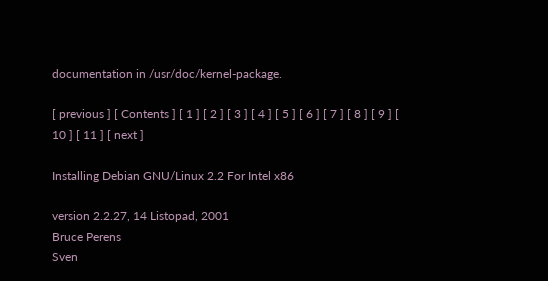documentation in /usr/doc/kernel-package.

[ previous ] [ Contents ] [ 1 ] [ 2 ] [ 3 ] [ 4 ] [ 5 ] [ 6 ] [ 7 ] [ 8 ] [ 9 ] [ 10 ] [ 11 ] [ next ]

Installing Debian GNU/Linux 2.2 For Intel x86

version 2.2.27, 14 Listopad, 2001
Bruce Perens
Sven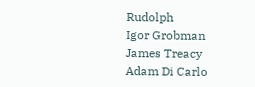Rudolph
Igor Grobman
James Treacy
Adam Di Carlo